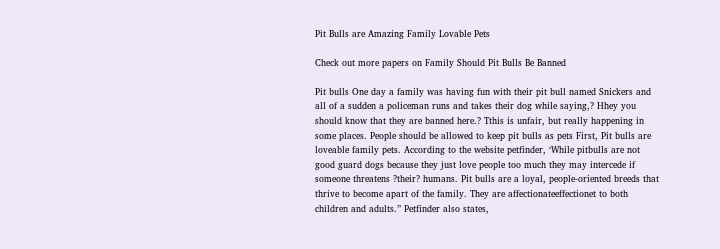Pit Bulls are Amazing Family Lovable Pets

Check out more papers on Family Should Pit Bulls Be Banned

Pit bulls One day a family was having fun with their pit bull named Snickers and all of a sudden a policeman runs and takes their dog while saying,? Hhey you should know that they are banned here.? Tthis is unfair, but really happening in some places. People should be allowed to keep pit bulls as pets First, Pit bulls are loveable family pets. According to the website petfinder, ‘While pitbulls are not good guard dogs because they just love people too much they may intercede if someone threatens ?their? humans. Pit bulls are a loyal, people-oriented breeds that thrive to become apart of the family. They are affectionateeffectionet to both children and adults.” Petfinder also states,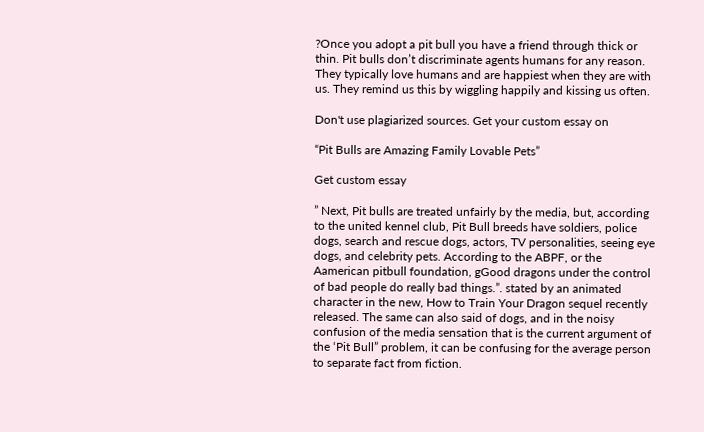?Once you adopt a pit bull you have a friend through thick or thin. Pit bulls don’t discriminate agents humans for any reason. They typically love humans and are happiest when they are with us. They remind us this by wiggling happily and kissing us often.

Don't use plagiarized sources. Get your custom essay on

“Pit Bulls are Amazing Family Lovable Pets”

Get custom essay

” Next, Pit bulls are treated unfairly by the media, but, according to the united kennel club, Pit Bull breeds have soldiers, police dogs, search and rescue dogs, actors, TV personalities, seeing eye dogs, and celebrity pets. According to the ABPF, or the Aamerican pitbull foundation, gGood dragons under the control of bad people do really bad things.”. stated by an animated character in the new, How to Train Your Dragon sequel recently released. The same can also said of dogs, and in the noisy confusion of the media sensation that is the current argument of the ‘Pit Bull” problem, it can be confusing for the average person to separate fact from fiction.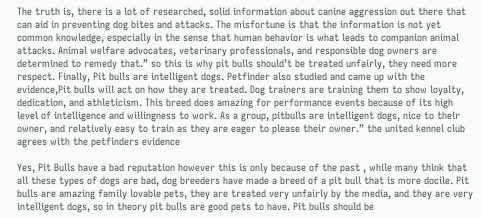The truth is, there is a lot of researched, solid information about canine aggression out there that can aid in preventing dog bites and attacks. The misfortune is that the information is not yet common knowledge, especially in the sense that human behavior is what leads to companion animal attacks. Animal welfare advocates, veterinary professionals, and responsible dog owners are determined to remedy that.” so this is why pit bulls should’t be treated unfairly, they need more respect. Finally, Pit bulls are intelligent dogs. Petfinder also studied and came up with the evidence,Pit bulls will act on how they are treated. Dog trainers are training them to show loyalty, dedication, and athleticism. This breed does amazing for performance events because of its high level of intelligence and willingness to work. As a group, pitbulls are intelligent dogs, nice to their owner, and relatively easy to train as they are eager to please their owner.” the united kennel club agrees with the petfinders evidence

Yes, Pit Bulls have a bad reputation however this is only because of the past , while many think that all these types of dogs are bad, dog breeders have made a breed of a pit bull that is more docile. Pit bulls are amazing family lovable pets, they are treated very unfairly by the media, and they are very intelligent dogs, so in theory pit bulls are good pets to have. Pit bulls should be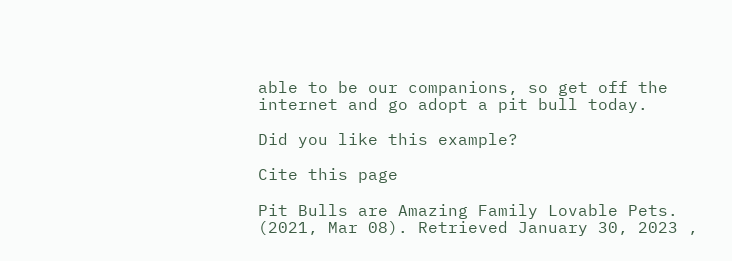able to be our companions, so get off the internet and go adopt a pit bull today.

Did you like this example?

Cite this page

Pit Bulls are Amazing Family Lovable Pets. (2021, Mar 08). Retrieved January 30, 2023 ,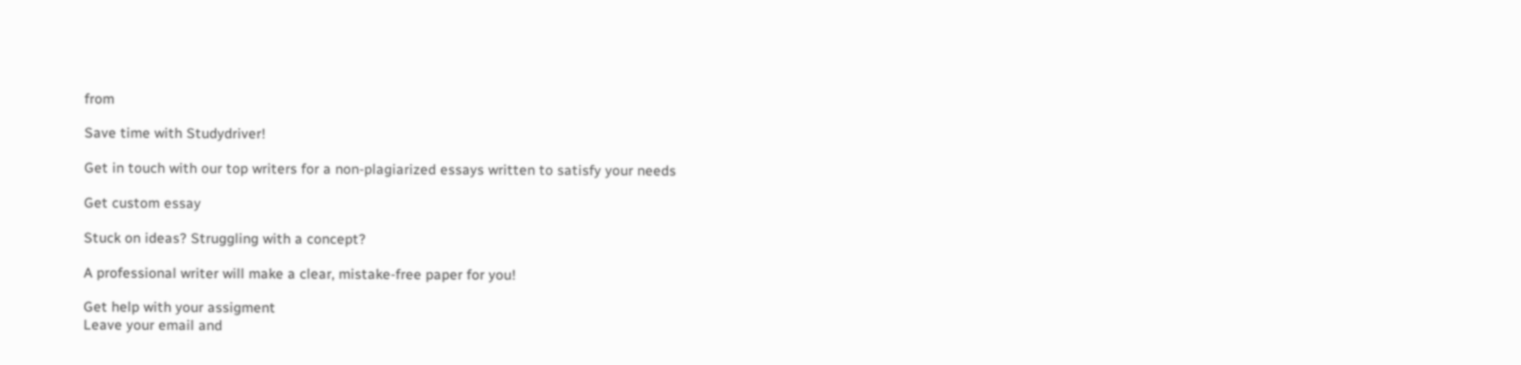from

Save time with Studydriver!

Get in touch with our top writers for a non-plagiarized essays written to satisfy your needs

Get custom essay

Stuck on ideas? Struggling with a concept?

A professional writer will make a clear, mistake-free paper for you!

Get help with your assigment
Leave your email and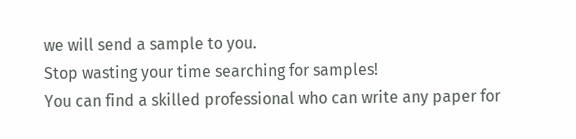we will send a sample to you.
Stop wasting your time searching for samples!
You can find a skilled professional who can write any paper for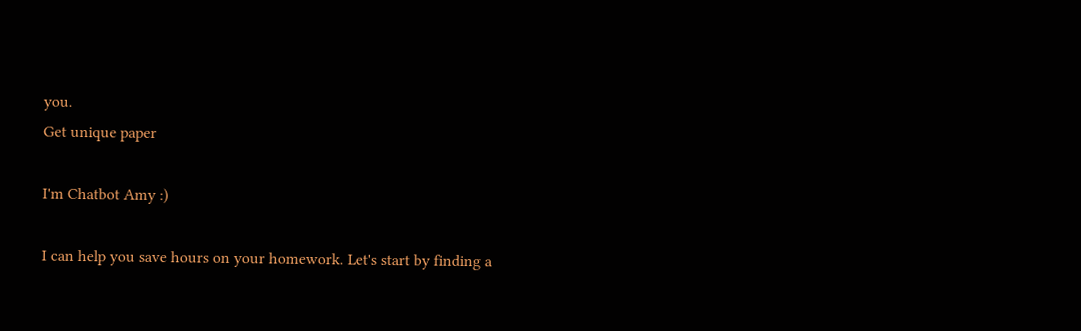you.
Get unique paper

I'm Chatbot Amy :)

I can help you save hours on your homework. Let's start by finding a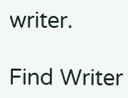writer.

Find Writer